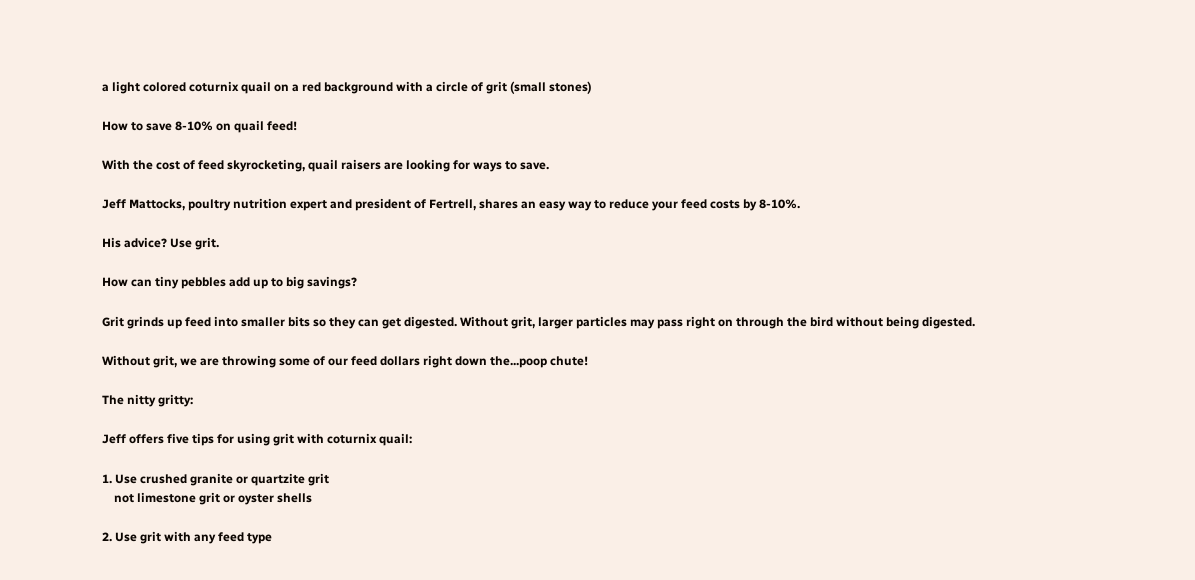a light colored coturnix quail on a red background with a circle of grit (small stones)

How to save 8-10% on quail feed!

With the cost of feed skyrocketing, quail raisers are looking for ways to save.

Jeff Mattocks, poultry nutrition expert and president of Fertrell, shares an easy way to reduce your feed costs by 8-10%.

His advice? Use grit.

How can tiny pebbles add up to big savings?

Grit grinds up feed into smaller bits so they can get digested. Without grit, larger particles may pass right on through the bird without being digested.

Without grit, we are throwing some of our feed dollars right down the...poop chute!

The nitty gritty:

Jeff offers five tips for using grit with coturnix quail:

1. Use crushed granite or quartzite grit
    not limestone grit or oyster shells

2. Use grit with any feed type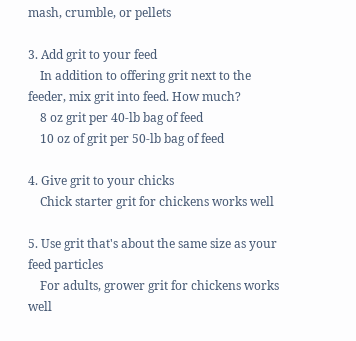mash, crumble, or pellets

3. Add grit to your feed
    In addition to offering grit next to the feeder, mix grit into feed. How much?
    8 oz grit per 40-lb bag of feed
    10 oz of grit per 50-lb bag of feed

4. Give grit to your chicks
    Chick starter grit for chickens works well

5. Use grit that's about the same size as your feed particles
    For adults, grower grit for chickens works well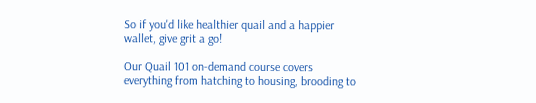So if you'd like healthier quail and a happier wallet, give grit a go!

Our Quail 101 on-demand course covers everything from hatching to housing, brooding to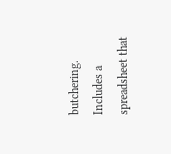butchering. Includes a spreadsheet that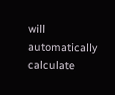will automatically calculate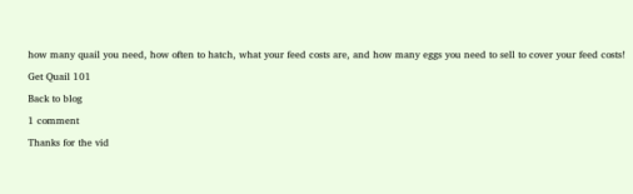how many quail you need, how often to hatch, what your feed costs are, and how many eggs you need to sell to cover your feed costs!

Get Quail 101

Back to blog

1 comment

Thanks for the vid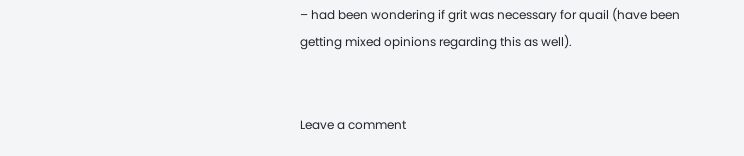– had been wondering if grit was necessary for quail (have been getting mixed opinions regarding this as well).


Leave a comment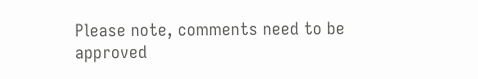Please note, comments need to be approved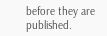before they are published.